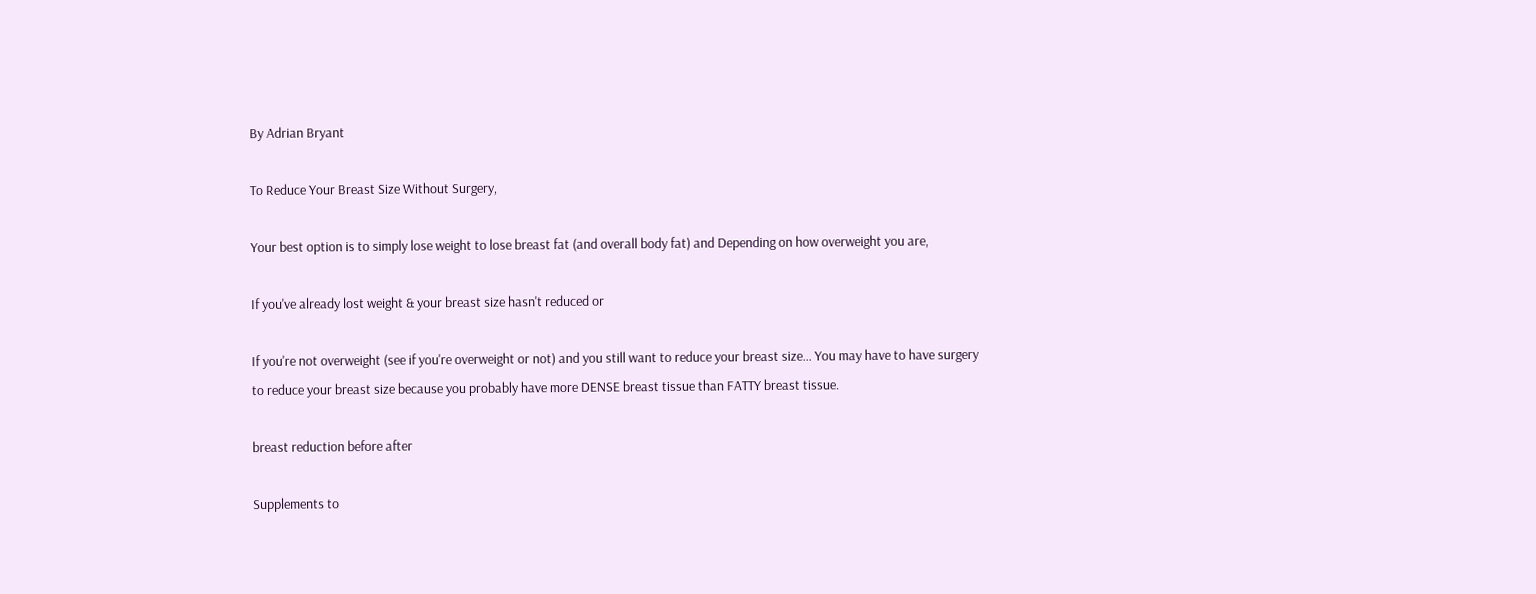By Adrian Bryant

To Reduce Your Breast Size Without Surgery,

Your best option is to simply lose weight to lose breast fat (and overall body fat) and Depending on how overweight you are,

If you've already lost weight & your breast size hasn't reduced or

If you're not overweight (see if you're overweight or not) and you still want to reduce your breast size… You may have to have surgery to reduce your breast size because you probably have more DENSE breast tissue than FATTY breast tissue.

breast reduction before after

Supplements to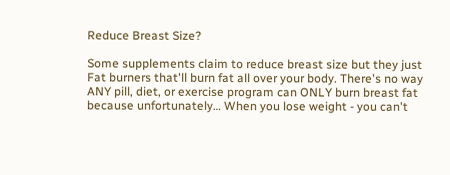Reduce Breast Size?

Some supplements claim to reduce breast size but they just Fat burners that'll burn fat all over your body. There's no way ANY pill, diet, or exercise program can ONLY burn breast fat because unfortunately… When you lose weight - you can't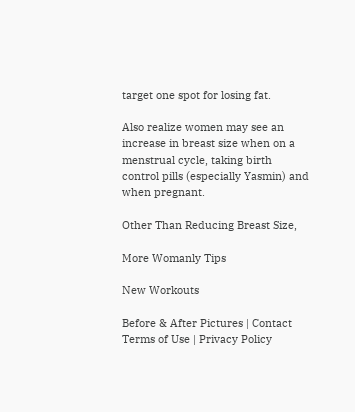target one spot for losing fat.

Also realize women may see an increase in breast size when on a menstrual cycle, taking birth control pills (especially Yasmin) and when pregnant.

Other Than Reducing Breast Size,

More Womanly Tips

New Workouts

Before & After Pictures | Contact
Terms of Use | Privacy Policy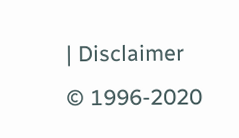| Disclaimer
© 1996-2020